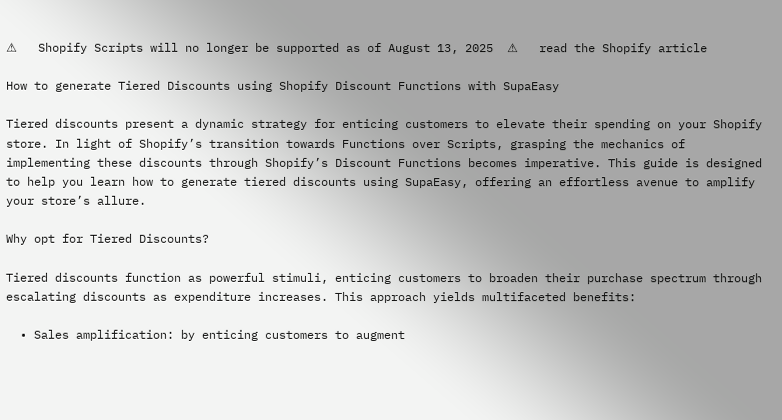⚠   Shopify Scripts will no longer be supported as of August 13, 2025  ⚠   read the Shopify article

How to generate Tiered Discounts using Shopify Discount Functions with SupaEasy

Tiered discounts present a dynamic strategy for enticing customers to elevate their spending on your Shopify store. In light of Shopify’s transition towards Functions over Scripts, grasping the mechanics of implementing these discounts through Shopify’s Discount Functions becomes imperative. This guide is designed to help you learn how to generate tiered discounts using SupaEasy, offering an effortless avenue to amplify your store’s allure.

Why opt for Tiered Discounts?

Tiered discounts function as powerful stimuli, enticing customers to broaden their purchase spectrum through escalating discounts as expenditure increases. This approach yields multifaceted benefits:

  • Sales amplification: by enticing customers to augment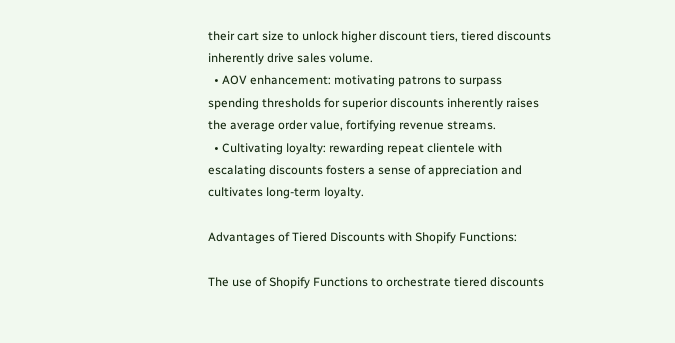their cart size to unlock higher discount tiers, tiered discounts inherently drive sales volume.
  • AOV enhancement: motivating patrons to surpass spending thresholds for superior discounts inherently raises the average order value, fortifying revenue streams.
  • Cultivating loyalty: rewarding repeat clientele with escalating discounts fosters a sense of appreciation and cultivates long-term loyalty.

Advantages of Tiered Discounts with Shopify Functions:

The use of Shopify Functions to orchestrate tiered discounts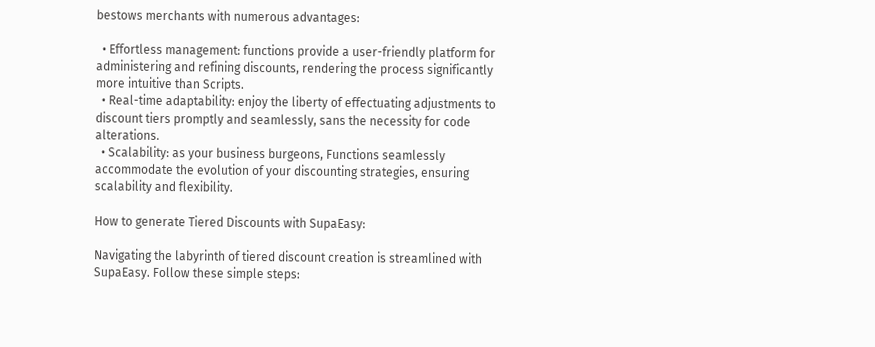bestows merchants with numerous advantages:

  • Effortless management: functions provide a user-friendly platform for administering and refining discounts, rendering the process significantly more intuitive than Scripts.
  • Real-time adaptability: enjoy the liberty of effectuating adjustments to discount tiers promptly and seamlessly, sans the necessity for code alterations.
  • Scalability: as your business burgeons, Functions seamlessly accommodate the evolution of your discounting strategies, ensuring scalability and flexibility.

How to generate Tiered Discounts with SupaEasy:

Navigating the labyrinth of tiered discount creation is streamlined with SupaEasy. Follow these simple steps: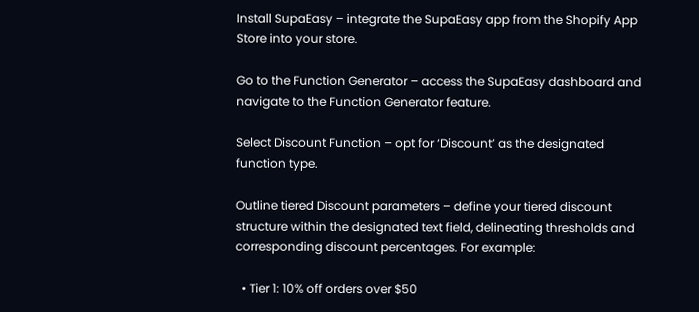Install SupaEasy – integrate the SupaEasy app from the Shopify App Store into your store.

Go to the Function Generator – access the SupaEasy dashboard and navigate to the Function Generator feature.

Select Discount Function – opt for ‘Discount’ as the designated function type.

Outline tiered Discount parameters – define your tiered discount structure within the designated text field, delineating thresholds and corresponding discount percentages. For example:

  • Tier 1: 10% off orders over $50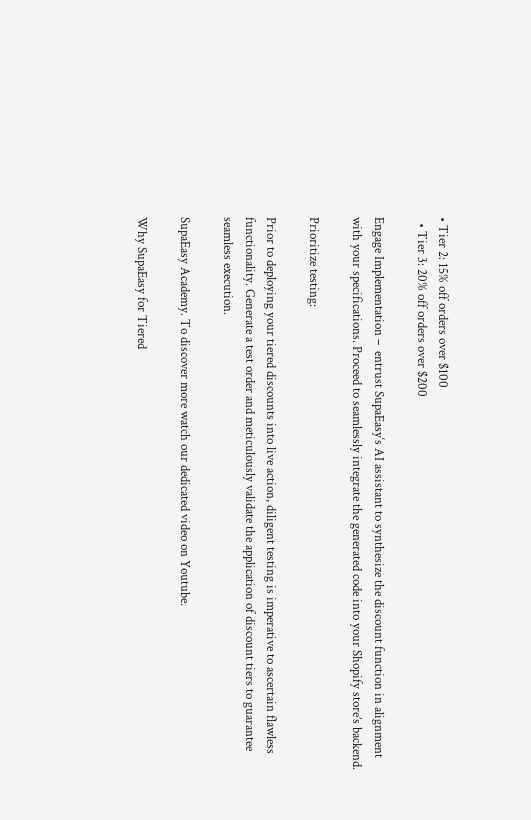• Tier 2: 15% off orders over $100
  • Tier 3: 20% off orders over $200

Engage Implementation –  entrust SupaEasy‘s AI assistant to synthesize the discount function in alignment with your specifications. Proceed to seamlessly integrate the generated code into your Shopify store’s backend.

Prioritize testing:

Prior to deploying your tiered discounts into live action, diligent testing is imperative to ascertain flawless functionality. Generate a test order and meticulously validate the application of discount tiers to guarantee seamless execution.

SupaEasy Academy. To discover more watch our dedicated video on Youtube.

Why SupaEasy for Tiered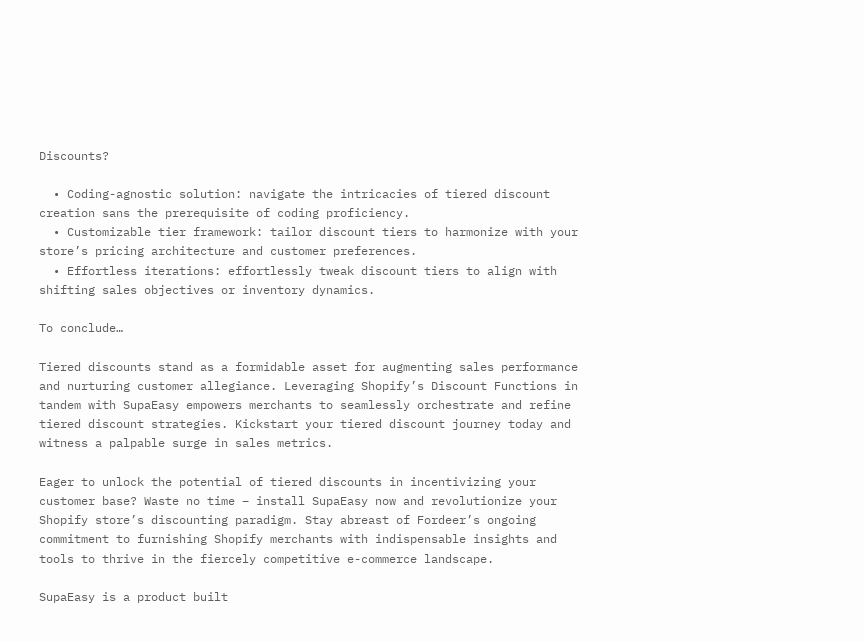Discounts?

  • Coding-agnostic solution: navigate the intricacies of tiered discount creation sans the prerequisite of coding proficiency.
  • Customizable tier framework: tailor discount tiers to harmonize with your store’s pricing architecture and customer preferences.
  • Effortless iterations: effortlessly tweak discount tiers to align with shifting sales objectives or inventory dynamics.

To conclude…

Tiered discounts stand as a formidable asset for augmenting sales performance and nurturing customer allegiance. Leveraging Shopify’s Discount Functions in tandem with SupaEasy empowers merchants to seamlessly orchestrate and refine tiered discount strategies. Kickstart your tiered discount journey today and witness a palpable surge in sales metrics.

Eager to unlock the potential of tiered discounts in incentivizing your customer base? Waste no time – install SupaEasy now and revolutionize your Shopify store’s discounting paradigm. Stay abreast of Fordeer’s ongoing commitment to furnishing Shopify merchants with indispensable insights and tools to thrive in the fiercely competitive e-commerce landscape.

SupaEasy is a product built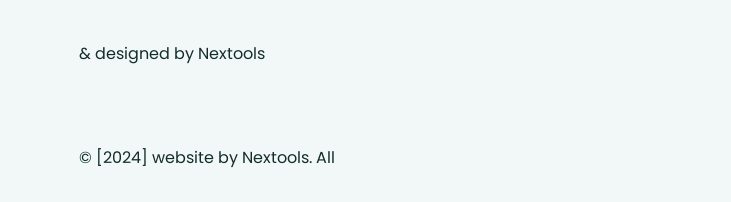& designed by Nextools


© [2024] website by Nextools. All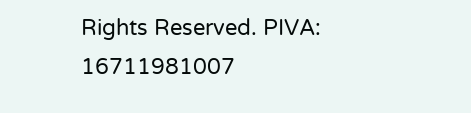Rights Reserved. PIVA: 16711981007